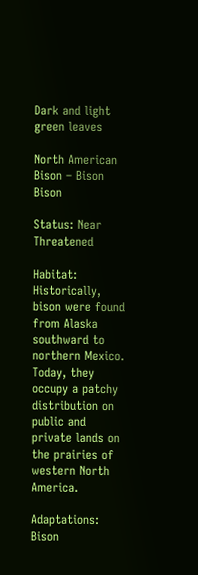Dark and light green leaves

North American Bison – Bison Bison

Status: Near Threatened

Habitat: Historically, bison were found from Alaska southward to northern Mexico. Today, they occupy a patchy distribution on public and private lands on the prairies of western North America.

Adaptations: Bison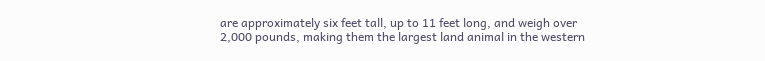are approximately six feet tall, up to 11 feet long, and weigh over 2,000 pounds, making them the largest land animal in the western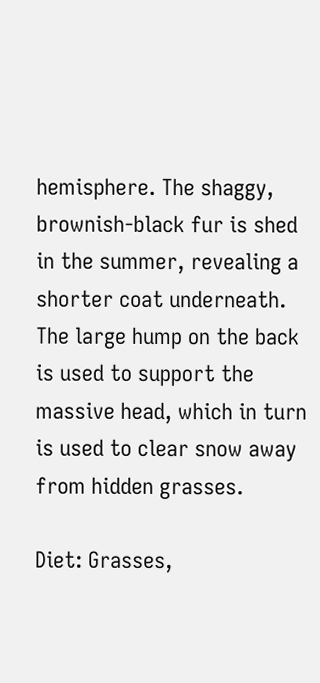hemisphere. The shaggy, brownish-black fur is shed in the summer, revealing a shorter coat underneath. The large hump on the back is used to support the massive head, which in turn is used to clear snow away from hidden grasses.

Diet: Grasses,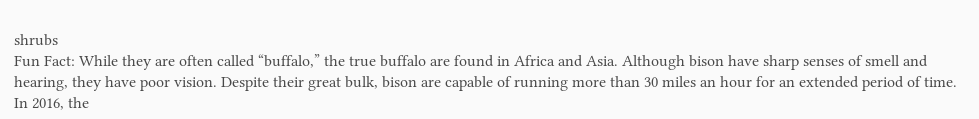shrubs
Fun Fact: While they are often called “buffalo,” the true buffalo are found in Africa and Asia. Although bison have sharp senses of smell and hearing, they have poor vision. Despite their great bulk, bison are capable of running more than 30 miles an hour for an extended period of time. In 2016, the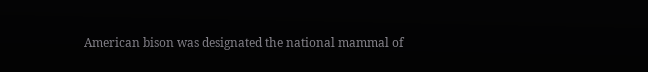American bison was designated the national mammal of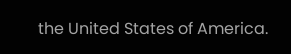the United States of America.